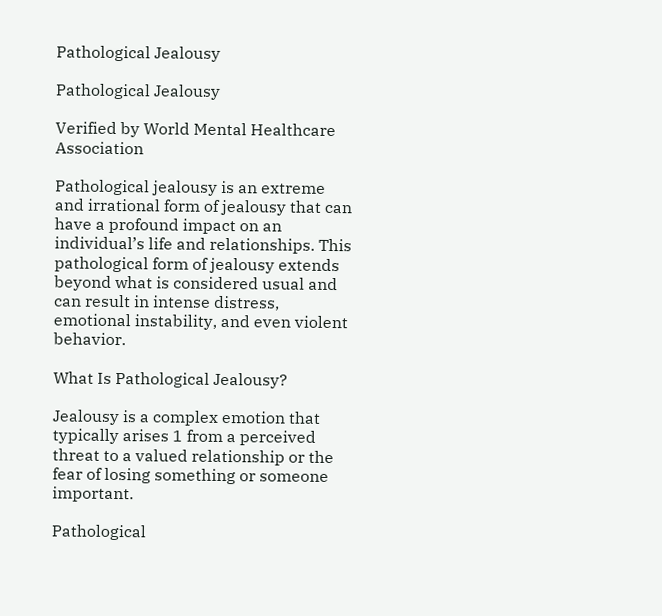Pathological Jealousy

Pathological Jealousy

Verified by World Mental Healthcare Association

Pathological jealousy is an extreme and irrational form of jealousy that can have a profound impact on an individual’s life and relationships. This pathological form of jealousy extends beyond what is considered usual and can result in intense distress, emotional instability, and even violent behavior.

What Is Pathological Jealousy?

Jealousy is a complex emotion that typically arises 1 from a perceived threat to a valued relationship or the fear of losing something or someone important.

Pathological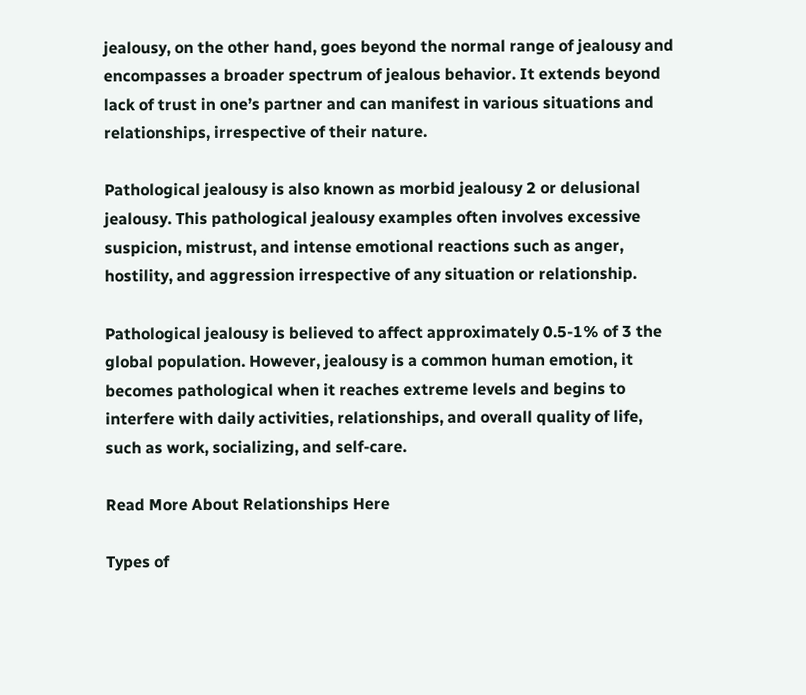jealousy, on the other hand, goes beyond the normal range of jealousy and encompasses a broader spectrum of jealous behavior. It extends beyond lack of trust in one’s partner and can manifest in various situations and relationships, irrespective of their nature.

Pathological jealousy is also known as morbid jealousy 2 or delusional jealousy. This pathological jealousy examples often involves excessive suspicion, mistrust, and intense emotional reactions such as anger, hostility, and aggression irrespective of any situation or relationship.

Pathological jealousy is believed to affect approximately 0.5-1% of 3 the global population. However, jealousy is a common human emotion, it becomes pathological when it reaches extreme levels and begins to interfere with daily activities, relationships, and overall quality of life, such as work, socializing, and self-care.

Read More About Relationships Here

Types of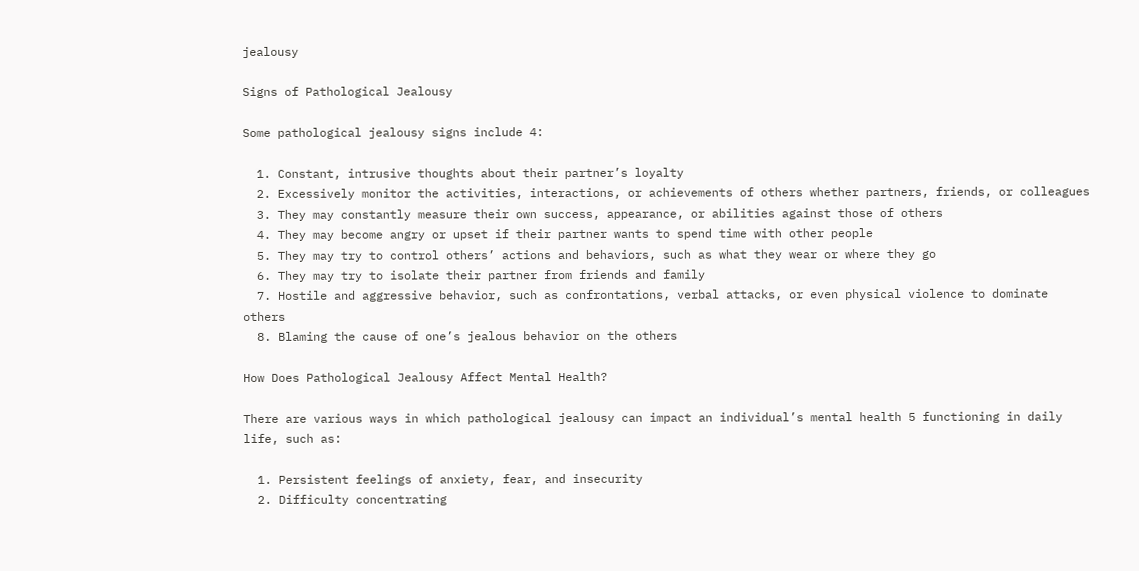jealousy

Signs of Pathological Jealousy

Some pathological jealousy signs include 4:

  1. Constant, intrusive thoughts about their partner’s loyalty
  2. Excessively monitor the activities, interactions, or achievements of others whether partners, friends, or colleagues
  3. They may constantly measure their own success, appearance, or abilities against those of others
  4. They may become angry or upset if their partner wants to spend time with other people
  5. They may try to control others’ actions and behaviors, such as what they wear or where they go
  6. They may try to isolate their partner from friends and family
  7. Hostile and aggressive behavior, such as confrontations, verbal attacks, or even physical violence to dominate others
  8. Blaming the cause of one’s jealous behavior on the others

How Does Pathological Jealousy Affect Mental Health?

There are various ways in which pathological jealousy can impact an individual’s mental health 5 functioning in daily life, such as:

  1. Persistent feelings of anxiety, fear, and insecurity
  2. Difficulty concentrating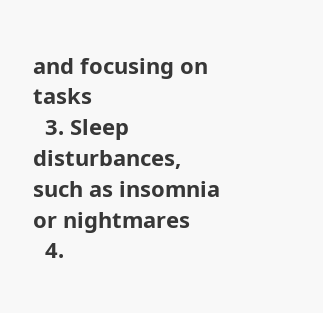and focusing on tasks
  3. Sleep disturbances, such as insomnia or nightmares
  4.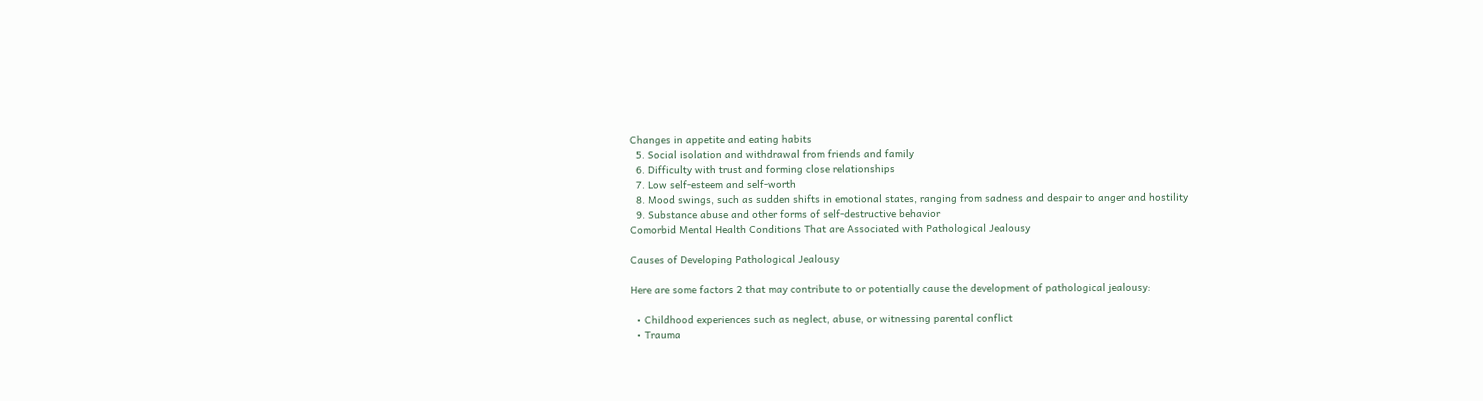Changes in appetite and eating habits
  5. Social isolation and withdrawal from friends and family
  6. Difficulty with trust and forming close relationships
  7. Low self-esteem and self-worth
  8. Mood swings, such as sudden shifts in emotional states, ranging from sadness and despair to anger and hostility
  9. Substance abuse and other forms of self-destructive behavior
Comorbid Mental Health Conditions That are Associated with Pathological Jealousy

Causes of Developing Pathological Jealousy

Here are some factors 2 that may contribute to or potentially cause the development of pathological jealousy:

  • Childhood experiences such as neglect, abuse, or witnessing parental conflict
  • Trauma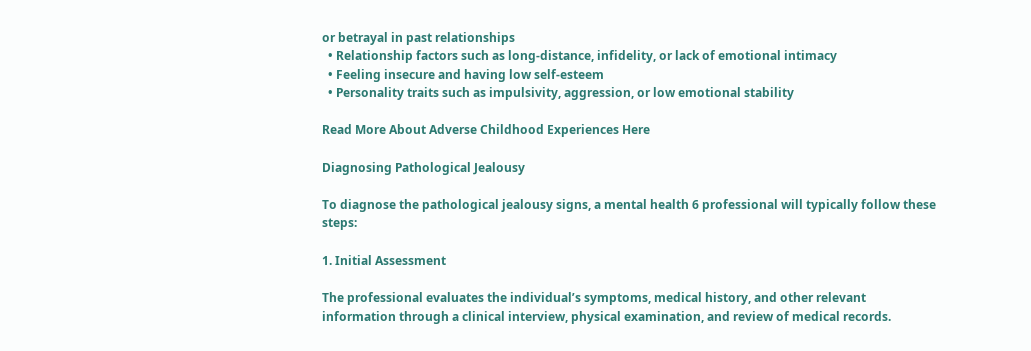or betrayal in past relationships
  • Relationship factors such as long-distance, infidelity, or lack of emotional intimacy
  • Feeling insecure and having low self-esteem
  • Personality traits such as impulsivity, aggression, or low emotional stability

Read More About Adverse Childhood Experiences Here

Diagnosing Pathological Jealousy

To diagnose the pathological jealousy signs, a mental health 6 professional will typically follow these steps:

1. Initial Assessment

The professional evaluates the individual’s symptoms, medical history, and other relevant information through a clinical interview, physical examination, and review of medical records.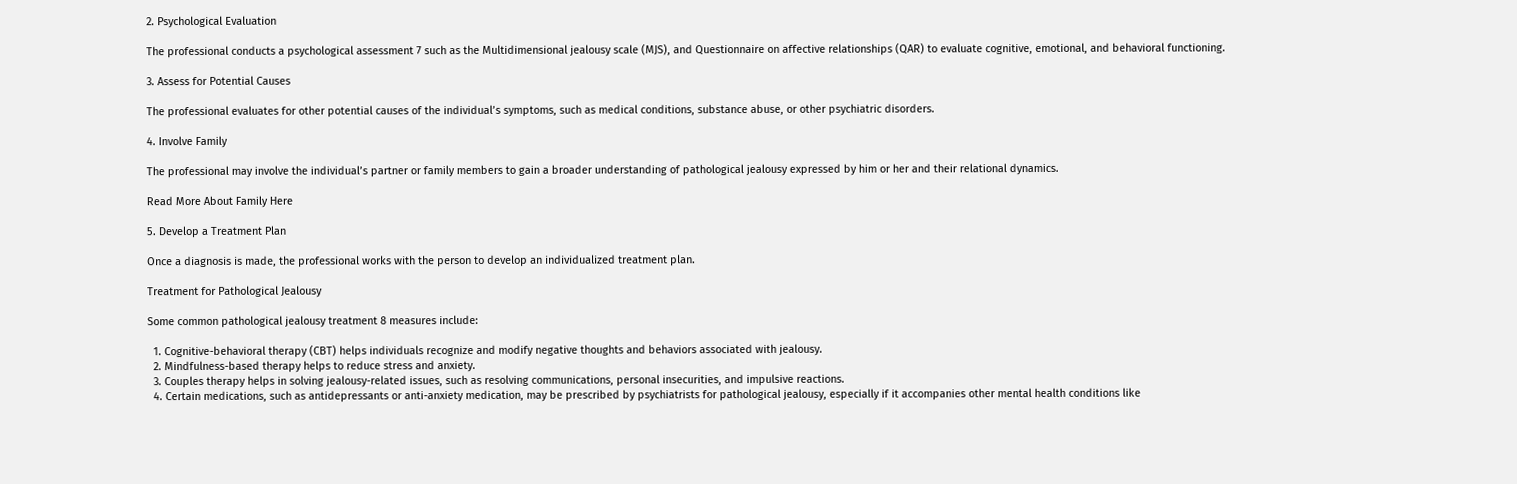2. Psychological Evaluation

The professional conducts a psychological assessment 7 such as the Multidimensional jealousy scale (MJS), and Questionnaire on affective relationships (QAR) to evaluate cognitive, emotional, and behavioral functioning.

3. Assess for Potential Causes

The professional evaluates for other potential causes of the individual’s symptoms, such as medical conditions, substance abuse, or other psychiatric disorders.

4. Involve Family

The professional may involve the individual’s partner or family members to gain a broader understanding of pathological jealousy expressed by him or her and their relational dynamics.

Read More About Family Here

5. Develop a Treatment Plan

Once a diagnosis is made, the professional works with the person to develop an individualized treatment plan.

Treatment for Pathological Jealousy

Some common pathological jealousy treatment 8 measures include:

  1. Cognitive-behavioral therapy (CBT) helps individuals recognize and modify negative thoughts and behaviors associated with jealousy.
  2. Mindfulness-based therapy helps to reduce stress and anxiety.
  3. Couples therapy helps in solving jealousy-related issues, such as resolving communications, personal insecurities, and impulsive reactions.
  4. Certain medications, such as antidepressants or anti-anxiety medication, may be prescribed by psychiatrists for pathological jealousy, especially if it accompanies other mental health conditions like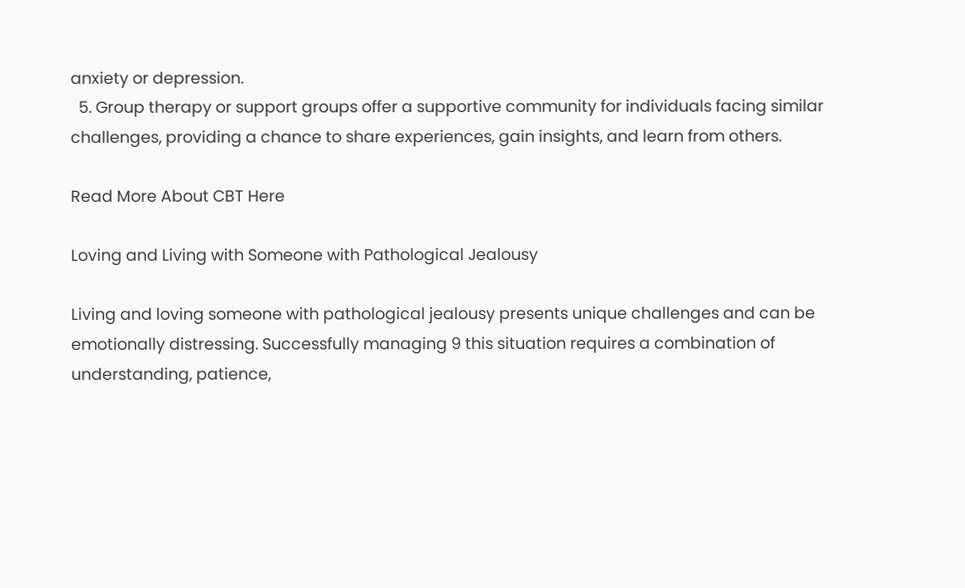anxiety or depression.
  5. Group therapy or support groups offer a supportive community for individuals facing similar challenges, providing a chance to share experiences, gain insights, and learn from others.

Read More About CBT Here

Loving and Living with Someone with Pathological Jealousy

Living and loving someone with pathological jealousy presents unique challenges and can be emotionally distressing. Successfully managing 9 this situation requires a combination of understanding, patience,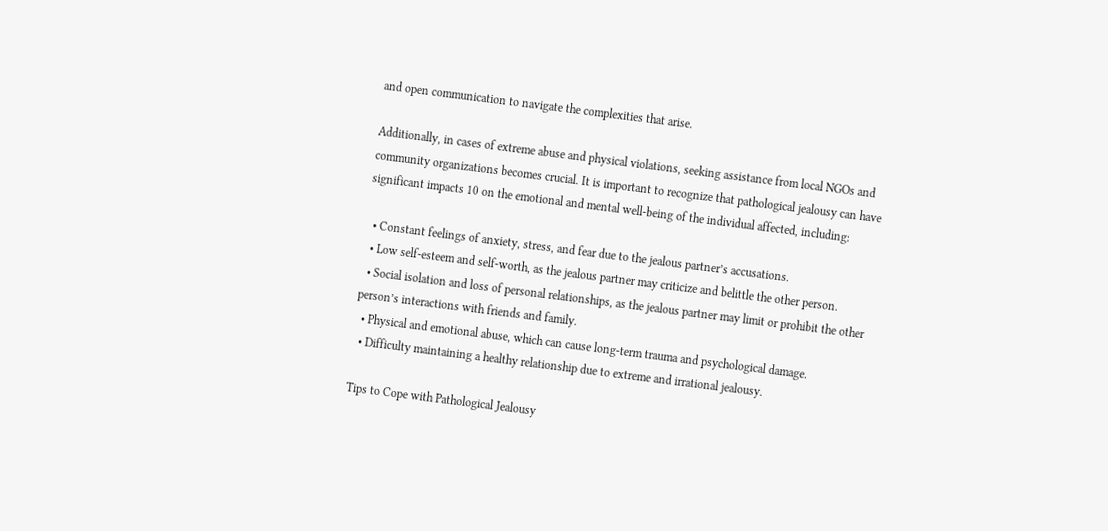and open communication to navigate the complexities that arise.

Additionally, in cases of extreme abuse and physical violations, seeking assistance from local NGOs and community organizations becomes crucial. It is important to recognize that pathological jealousy can have significant impacts 10 on the emotional and mental well-being of the individual affected, including:

  • Constant feelings of anxiety, stress, and fear due to the jealous partner’s accusations.
  • Low self-esteem and self-worth, as the jealous partner may criticize and belittle the other person.
  • Social isolation and loss of personal relationships, as the jealous partner may limit or prohibit the other person’s interactions with friends and family.
  • Physical and emotional abuse, which can cause long-term trauma and psychological damage.
  • Difficulty maintaining a healthy relationship due to extreme and irrational jealousy.

Tips to Cope with Pathological Jealousy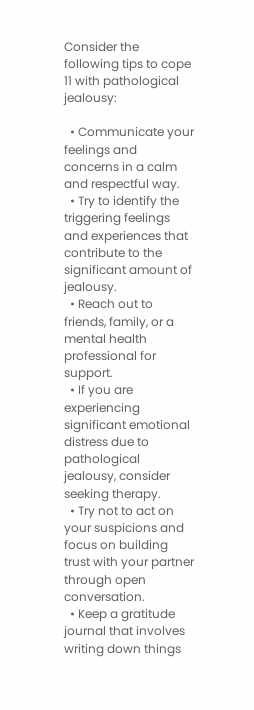Consider the following tips to cope 11 with pathological jealousy:

  • Communicate your feelings and concerns in a calm and respectful way.
  • Try to identify the triggering feelings and experiences that contribute to the significant amount of jealousy.
  • Reach out to friends, family, or a mental health professional for support.
  • If you are experiencing significant emotional distress due to pathological jealousy, consider seeking therapy.
  • Try not to act on your suspicions and focus on building trust with your partner through open conversation.
  • Keep a gratitude journal that involves writing down things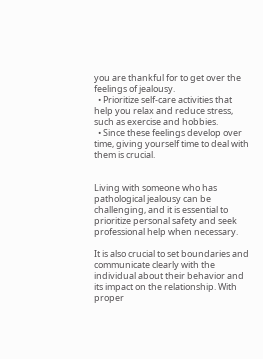you are thankful for to get over the feelings of jealousy.
  • Prioritize self-care activities that help you relax and reduce stress, such as exercise and hobbies.
  • Since these feelings develop over time, giving yourself time to deal with them is crucial.


Living with someone who has pathological jealousy can be challenging, and it is essential to prioritize personal safety and seek professional help when necessary.

It is also crucial to set boundaries and communicate clearly with the individual about their behavior and its impact on the relationship. With proper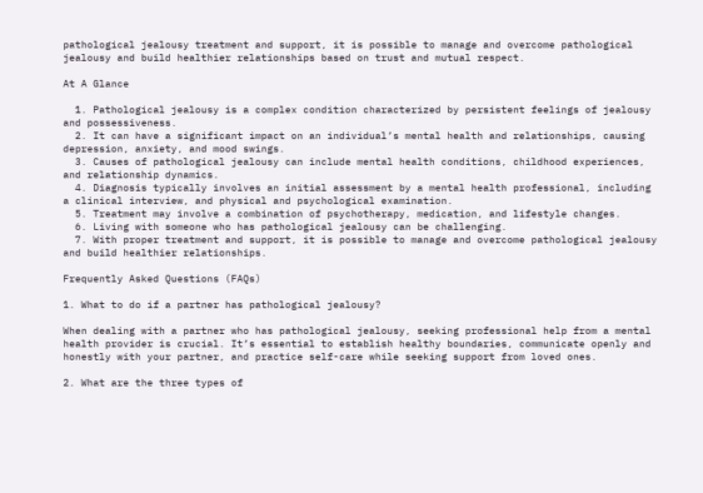pathological jealousy treatment and support, it is possible to manage and overcome pathological jealousy and build healthier relationships based on trust and mutual respect.

At A Glance

  1. Pathological jealousy is a complex condition characterized by persistent feelings of jealousy and possessiveness.
  2. It can have a significant impact on an individual’s mental health and relationships, causing depression, anxiety, and mood swings.
  3. Causes of pathological jealousy can include mental health conditions, childhood experiences, and relationship dynamics.
  4. Diagnosis typically involves an initial assessment by a mental health professional, including a clinical interview, and physical and psychological examination.
  5. Treatment may involve a combination of psychotherapy, medication, and lifestyle changes.
  6. Living with someone who has pathological jealousy can be challenging.
  7. With proper treatment and support, it is possible to manage and overcome pathological jealousy and build healthier relationships.

Frequently Asked Questions (FAQs)

1. What to do if a partner has pathological jealousy?

When dealing with a partner who has pathological jealousy, seeking professional help from a mental health provider is crucial. It’s essential to establish healthy boundaries, communicate openly and honestly with your partner, and practice self-care while seeking support from loved ones.

2. What are the three types of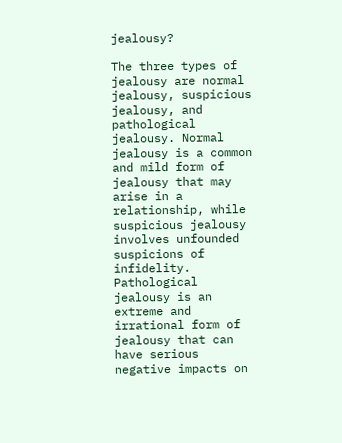jealousy?

The three types of jealousy are normal jealousy, suspicious jealousy, and pathological jealousy. Normal jealousy is a common and mild form of jealousy that may arise in a relationship, while suspicious jealousy involves unfounded suspicions of infidelity. Pathological jealousy is an extreme and irrational form of jealousy that can have serious negative impacts on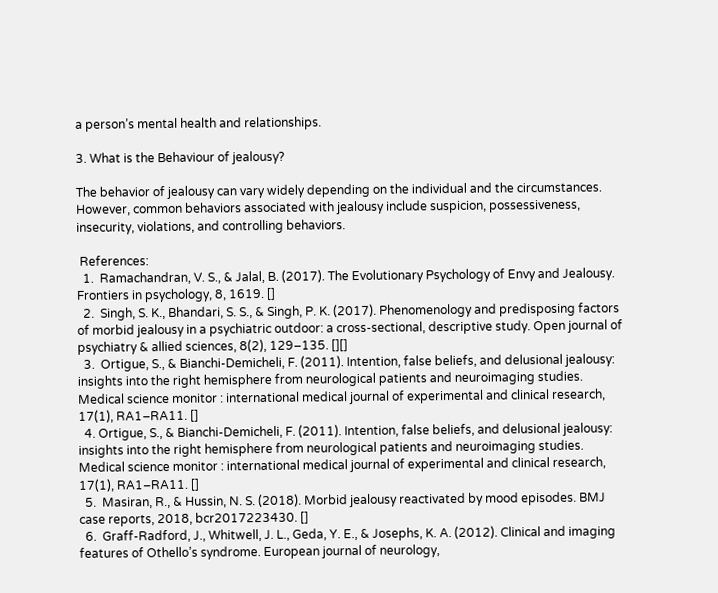a person’s mental health and relationships.

3. What is the Behaviour of jealousy?

The behavior of jealousy can vary widely depending on the individual and the circumstances. However, common behaviors associated with jealousy include suspicion, possessiveness, insecurity, violations, and controlling behaviors.

 References:
  1.  Ramachandran, V. S., & Jalal, B. (2017). The Evolutionary Psychology of Envy and Jealousy. Frontiers in psychology, 8, 1619. []
  2.  Singh, S. K., Bhandari, S. S., & Singh, P. K. (2017). Phenomenology and predisposing factors of morbid jealousy in a psychiatric outdoor: a cross-sectional, descriptive study. Open journal of psychiatry & allied sciences, 8(2), 129–135. [][]
  3.  Ortigue, S., & Bianchi-Demicheli, F. (2011). Intention, false beliefs, and delusional jealousy: insights into the right hemisphere from neurological patients and neuroimaging studies. Medical science monitor : international medical journal of experimental and clinical research, 17(1), RA1–RA11. []
  4. Ortigue, S., & Bianchi-Demicheli, F. (2011). Intention, false beliefs, and delusional jealousy: insights into the right hemisphere from neurological patients and neuroimaging studies. Medical science monitor : international medical journal of experimental and clinical research, 17(1), RA1–RA11. []
  5.  Masiran, R., & Hussin, N. S. (2018). Morbid jealousy reactivated by mood episodes. BMJ case reports, 2018, bcr2017223430. []
  6.  Graff-Radford, J., Whitwell, J. L., Geda, Y. E., & Josephs, K. A. (2012). Clinical and imaging features of Othello’s syndrome. European journal of neurology,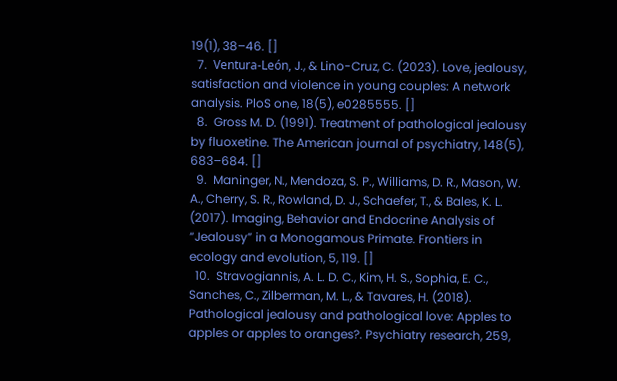19(1), 38–46. []
  7.  Ventura-León, J., & Lino-Cruz, C. (2023). Love, jealousy, satisfaction and violence in young couples: A network analysis. PloS one, 18(5), e0285555. []
  8.  Gross M. D. (1991). Treatment of pathological jealousy by fluoxetine. The American journal of psychiatry, 148(5), 683–684. []
  9.  Maninger, N., Mendoza, S. P., Williams, D. R., Mason, W. A., Cherry, S. R., Rowland, D. J., Schaefer, T., & Bales, K. L. (2017). Imaging, Behavior and Endocrine Analysis of “Jealousy” in a Monogamous Primate. Frontiers in ecology and evolution, 5, 119. []
  10.  Stravogiannis, A. L. D. C., Kim, H. S., Sophia, E. C., Sanches, C., Zilberman, M. L., & Tavares, H. (2018). Pathological jealousy and pathological love: Apples to apples or apples to oranges?. Psychiatry research, 259,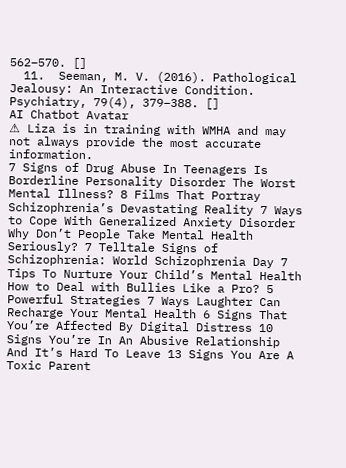562–570. []
  11.  Seeman, M. V. (2016). Pathological Jealousy: An Interactive Condition. Psychiatry, 79(4), 379–388. []
AI Chatbot Avatar
⚠ Liza is in training with WMHA and may not always provide the most accurate information.
7 Signs of Drug Abuse In Teenagers Is Borderline Personality Disorder The Worst Mental Illness? 8 Films That Portray Schizophrenia’s Devastating Reality 7 Ways to Cope With Generalized Anxiety Disorder Why Don’t People Take Mental Health Seriously? 7 Telltale Signs of Schizophrenia: World Schizophrenia Day 7 Tips To Nurture Your Child’s Mental Health How to Deal with Bullies Like a Pro? 5 Powerful Strategies 7 Ways Laughter Can Recharge Your Mental Health 6 Signs That You’re Affected By Digital Distress 10 Signs You’re In An Abusive Relationship And It’s Hard To Leave 13 Signs You Are A Toxic Parent